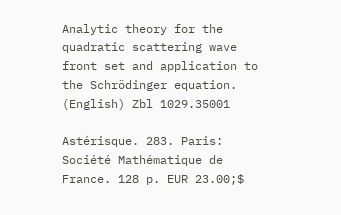Analytic theory for the quadratic scattering wave front set and application to the Schrödinger equation. (English) Zbl 1029.35001

Astérisque. 283. Paris: Société Mathématique de France. 128 p. EUR 23.00;$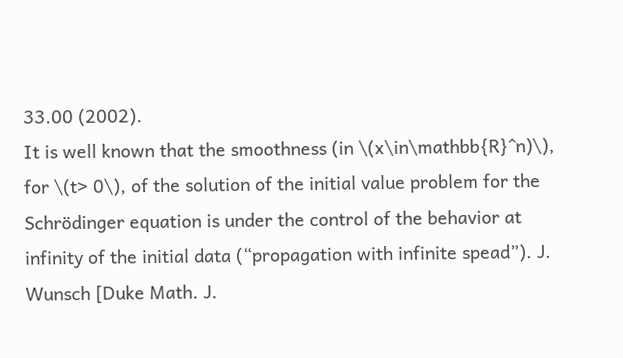33.00 (2002).
It is well known that the smoothness (in \(x\in\mathbb{R}^n)\), for \(t> 0\), of the solution of the initial value problem for the Schrödinger equation is under the control of the behavior at infinity of the initial data (“propagation with infinite spead”). J. Wunsch [Duke Math. J.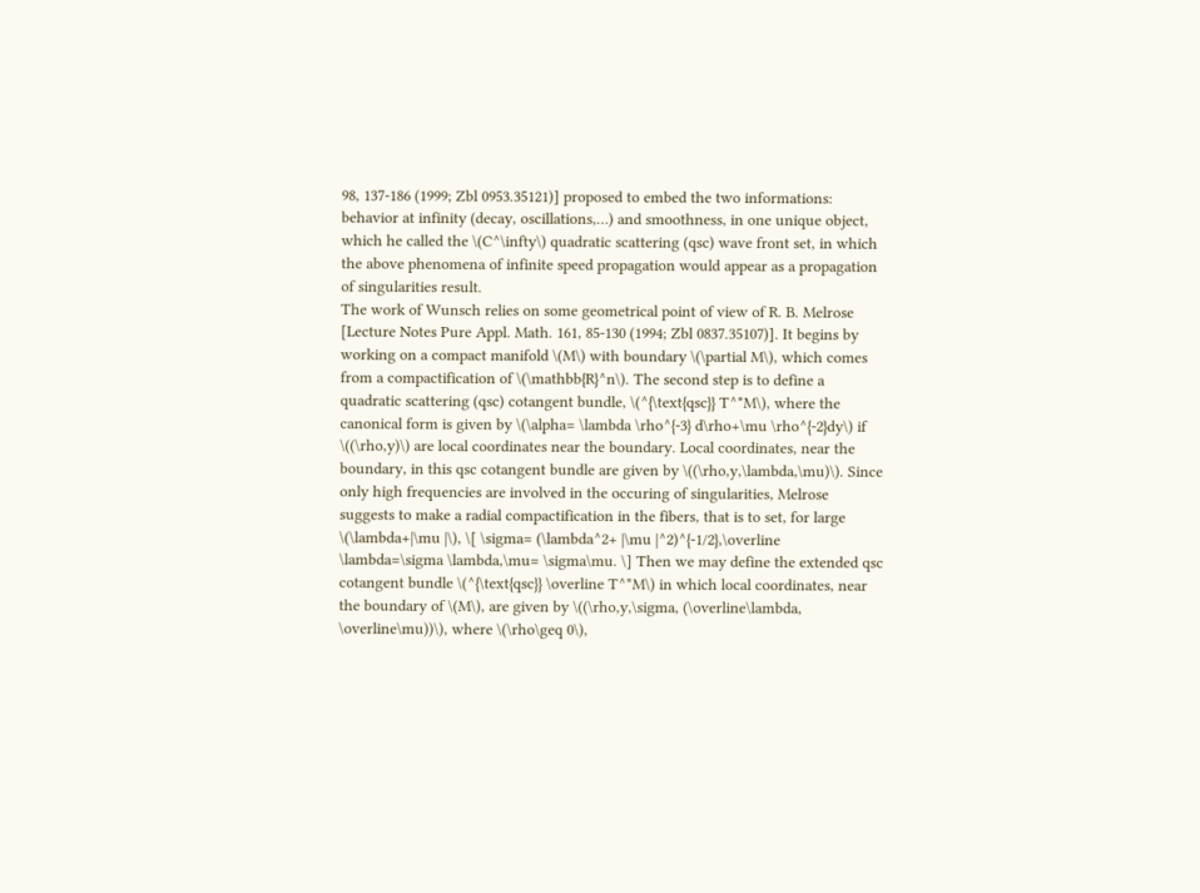98, 137-186 (1999; Zbl 0953.35121)] proposed to embed the two informations: behavior at infinity (decay, oscillations,…) and smoothness, in one unique object, which he called the \(C^\infty\) quadratic scattering (qsc) wave front set, in which the above phenomena of infinite speed propagation would appear as a propagation of singularities result.
The work of Wunsch relies on some geometrical point of view of R. B. Melrose [Lecture Notes Pure Appl. Math. 161, 85-130 (1994; Zbl 0837.35107)]. It begins by working on a compact manifold \(M\) with boundary \(\partial M\), which comes from a compactification of \(\mathbb{R}^n\). The second step is to define a quadratic scattering (qsc) cotangent bundle, \(^{\text{qsc}} T^*M\), where the canonical form is given by \(\alpha= \lambda \rho^{-3} d\rho+\mu \rho^{-2}dy\) if \((\rho,y)\) are local coordinates near the boundary. Local coordinates, near the boundary, in this qsc cotangent bundle are given by \((\rho,y,\lambda,\mu)\). Since only high frequencies are involved in the occuring of singularities, Melrose suggests to make a radial compactification in the fibers, that is to set, for large \(\lambda+|\mu |\), \[ \sigma= (\lambda^2+ |\mu |^2)^{-1/2},\overline \lambda=\sigma \lambda,\mu= \sigma\mu. \] Then we may define the extended qsc cotangent bundle \(^{\text{qsc}} \overline T^*M\) in which local coordinates, near the boundary of \(M\), are given by \((\rho,y,\sigma, (\overline\lambda, \overline\mu))\), where \(\rho\geq 0\),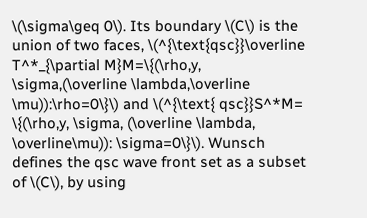\(\sigma\geq 0\). Its boundary \(C\) is the union of two faces, \(^{\text{qsc}}\overline T^*_{\partial M}M=\{(\rho,y, \sigma,(\overline \lambda,\overline \mu)):\rho=0\}\) and \(^{\text{ qsc}}S^*M= \{(\rho,y, \sigma, (\overline \lambda, \overline\mu)): \sigma=0\}\). Wunsch defines the qsc wave front set as a subset of \(C\), by using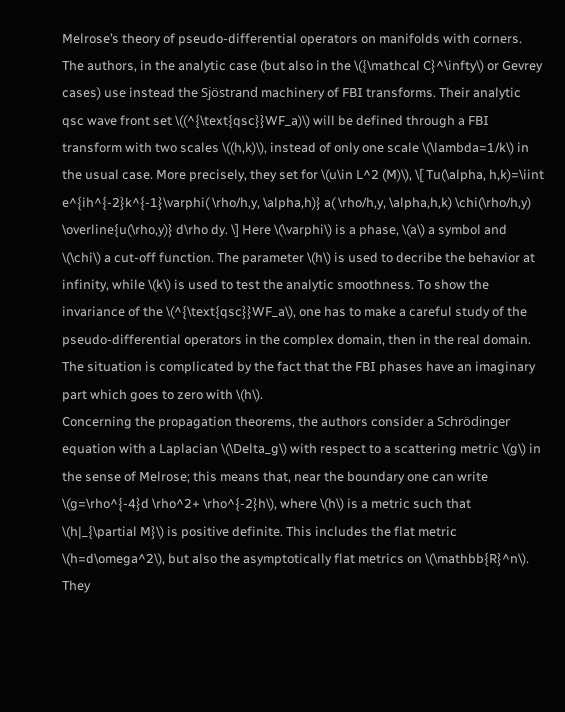Melrose’s theory of pseudo-differential operators on manifolds with corners. The authors, in the analytic case (but also in the \({\mathcal C}^\infty\) or Gevrey cases) use instead the Sjöstrand machinery of FBI transforms. Their analytic qsc wave front set \((^{\text{qsc}}WF_a)\) will be defined through a FBI transform with two scales \((h,k)\), instead of only one scale \(\lambda=1/k\) in the usual case. More precisely, they set for \(u\in L^2 (M)\), \[ Tu(\alpha, h,k)=\iint e^{ih^{-2}k^{-1}\varphi( \rho/h,y, \alpha,h)} a( \rho/h,y, \alpha,h,k) \chi(\rho/h,y) \overline{u(\rho,y)} d\rho dy. \] Here \(\varphi\) is a phase, \(a\) a symbol and \(\chi\) a cut-off function. The parameter \(h\) is used to decribe the behavior at infinity, while \(k\) is used to test the analytic smoothness. To show the invariance of the \(^{\text{qsc}}WF_a\), one has to make a careful study of the pseudo-differential operators in the complex domain, then in the real domain. The situation is complicated by the fact that the FBI phases have an imaginary part which goes to zero with \(h\).
Concerning the propagation theorems, the authors consider a Schrödinger equation with a Laplacian \(\Delta_g\) with respect to a scattering metric \(g\) in the sense of Melrose; this means that, near the boundary one can write \(g=\rho^{-4}d \rho^2+ \rho^{-2}h\), where \(h\) is a metric such that \(h|_{\partial M}\) is positive definite. This includes the flat metric \(h=d\omega^2\), but also the asymptotically flat metrics on \(\mathbb{R}^n\). They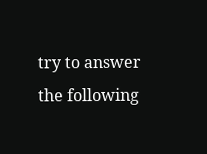try to answer the following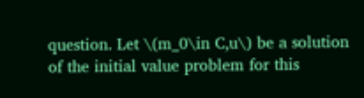question. Let \(m_0\in C,u\) be a solution of the initial value problem for this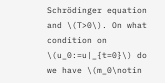Schrödinger equation and \(T>0\). On what condition on \(u_0:=u|_{t=0}\) do we have \(m_0\notin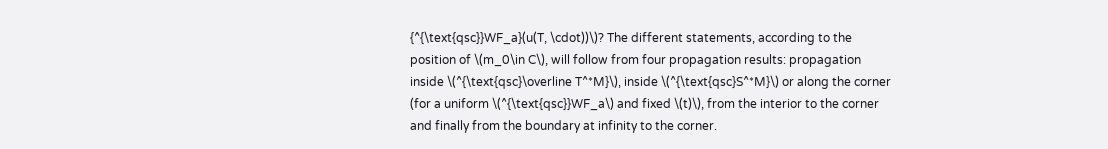{^{\text{qsc}}WF_a}(u(T, \cdot))\)? The different statements, according to the position of \(m_0\in C\), will follow from four propagation results: propagation inside \(^{\text{qsc}\overline T^*M}\), inside \(^{\text{qsc}S^*M}\) or along the corner (for a uniform \(^{\text{qsc}}WF_a\) and fixed \(t)\), from the interior to the corner and finally from the boundary at infinity to the corner.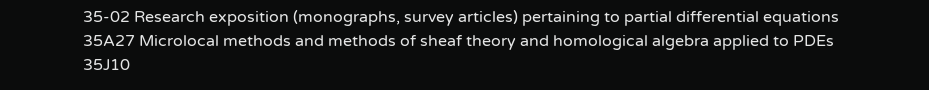35-02 Research exposition (monographs, survey articles) pertaining to partial differential equations
35A27 Microlocal methods and methods of sheaf theory and homological algebra applied to PDEs
35J10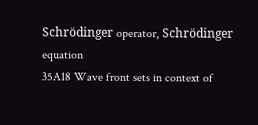Schrödinger operator, Schrödinger equation
35A18 Wave front sets in context of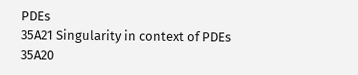PDEs
35A21 Singularity in context of PDEs
35A20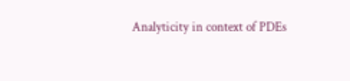Analyticity in context of PDEs